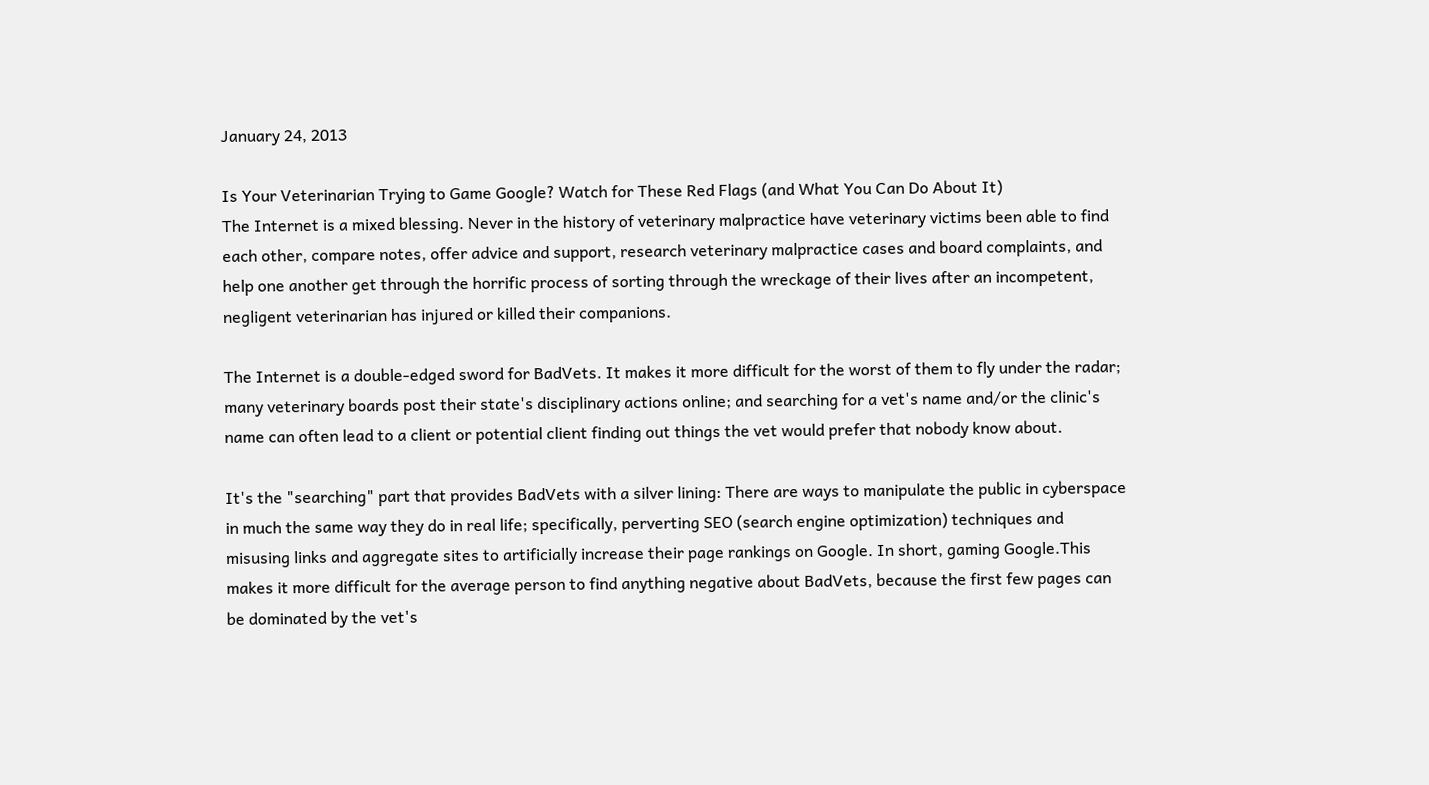January 24, 2013

Is Your Veterinarian Trying to Game Google? Watch for These Red Flags (and What You Can Do About It)
The Internet is a mixed blessing. Never in the history of veterinary malpractice have veterinary victims been able to find each other, compare notes, offer advice and support, research veterinary malpractice cases and board complaints, and help one another get through the horrific process of sorting through the wreckage of their lives after an incompetent, negligent veterinarian has injured or killed their companions.

The Internet is a double-edged sword for BadVets. It makes it more difficult for the worst of them to fly under the radar; many veterinary boards post their state's disciplinary actions online; and searching for a vet's name and/or the clinic's name can often lead to a client or potential client finding out things the vet would prefer that nobody know about.

It's the "searching" part that provides BadVets with a silver lining: There are ways to manipulate the public in cyberspace in much the same way they do in real life; specifically, perverting SEO (search engine optimization) techniques and misusing links and aggregate sites to artificially increase their page rankings on Google. In short, gaming Google.This makes it more difficult for the average person to find anything negative about BadVets, because the first few pages can be dominated by the vet's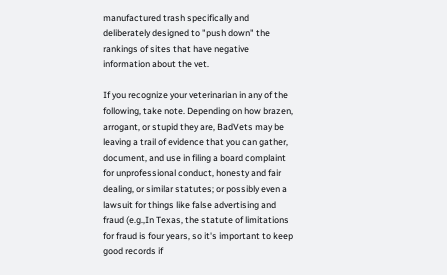manufactured trash specifically and deliberately designed to "push down" the rankings of sites that have negative information about the vet.

If you recognize your veterinarian in any of the following, take note. Depending on how brazen, arrogant, or stupid they are, BadVets may be leaving a trail of evidence that you can gather, document, and use in filing a board complaint for unprofessional conduct, honesty and fair dealing, or similar statutes; or possibly even a lawsuit for things like false advertising and fraud (e.g.,In Texas, the statute of limitations for fraud is four years, so it's important to keep good records if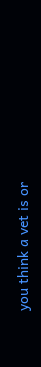you think a vet is or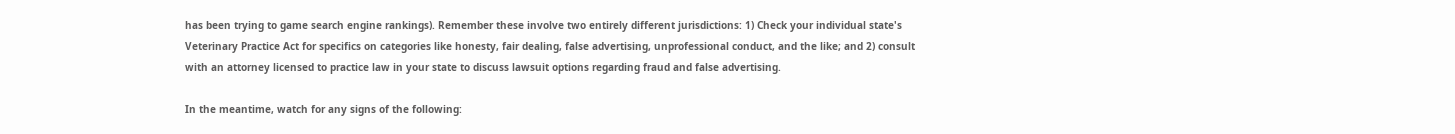has been trying to game search engine rankings). Remember these involve two entirely different jurisdictions: 1) Check your individual state's Veterinary Practice Act for specifics on categories like honesty, fair dealing, false advertising, unprofessional conduct, and the like; and 2) consult with an attorney licensed to practice law in your state to discuss lawsuit options regarding fraud and false advertising.

In the meantime, watch for any signs of the following: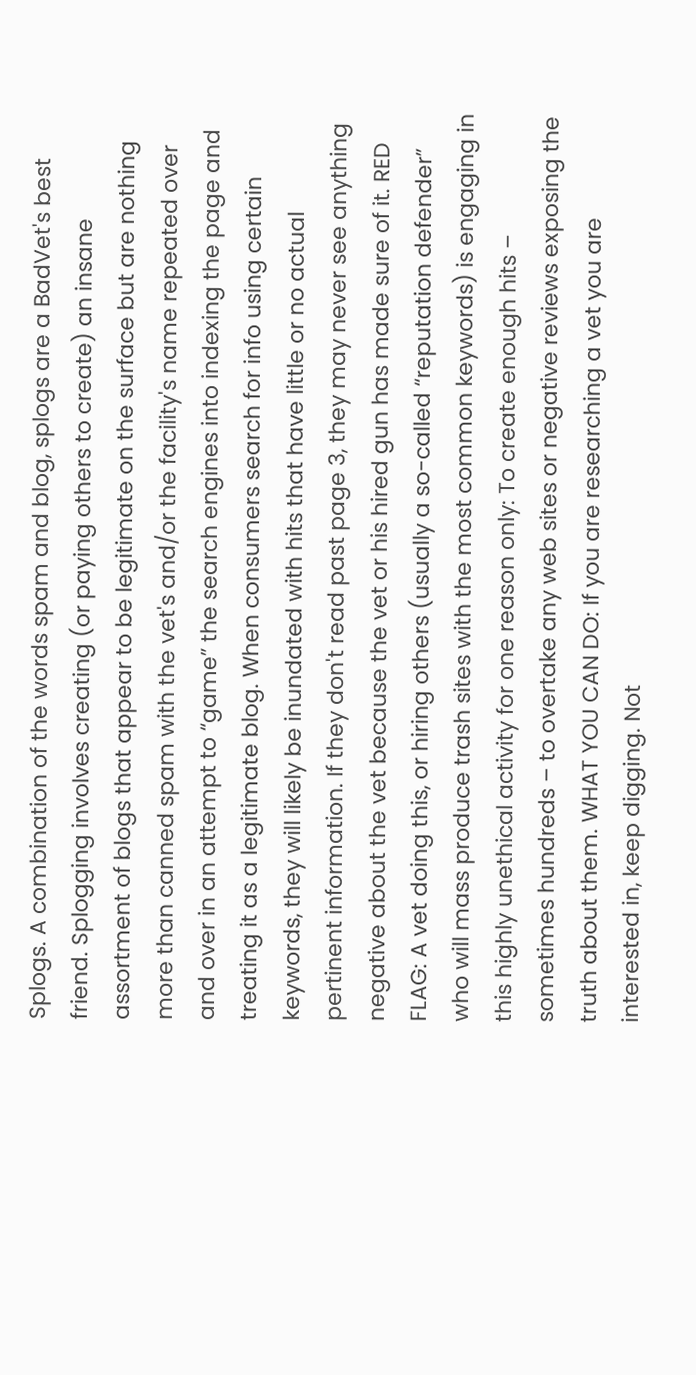Splogs. A combination of the words spam and blog, splogs are a BadVet's best friend. Splogging involves creating (or paying others to create) an insane assortment of blogs that appear to be legitimate on the surface but are nothing more than canned spam with the vet's and/or the facility's name repeated over and over in an attempt to “game” the search engines into indexing the page and treating it as a legitimate blog. When consumers search for info using certain keywords, they will likely be inundated with hits that have little or no actual pertinent information. If they don't read past page 3, they may never see anything negative about the vet because the vet or his hired gun has made sure of it. RED FLAG: A vet doing this, or hiring others (usually a so-called “reputation defender” who will mass produce trash sites with the most common keywords) is engaging in this highly unethical activity for one reason only: To create enough hits – sometimes hundreds – to overtake any web sites or negative reviews exposing the truth about them. WHAT YOU CAN DO: If you are researching a vet you are interested in, keep digging. Not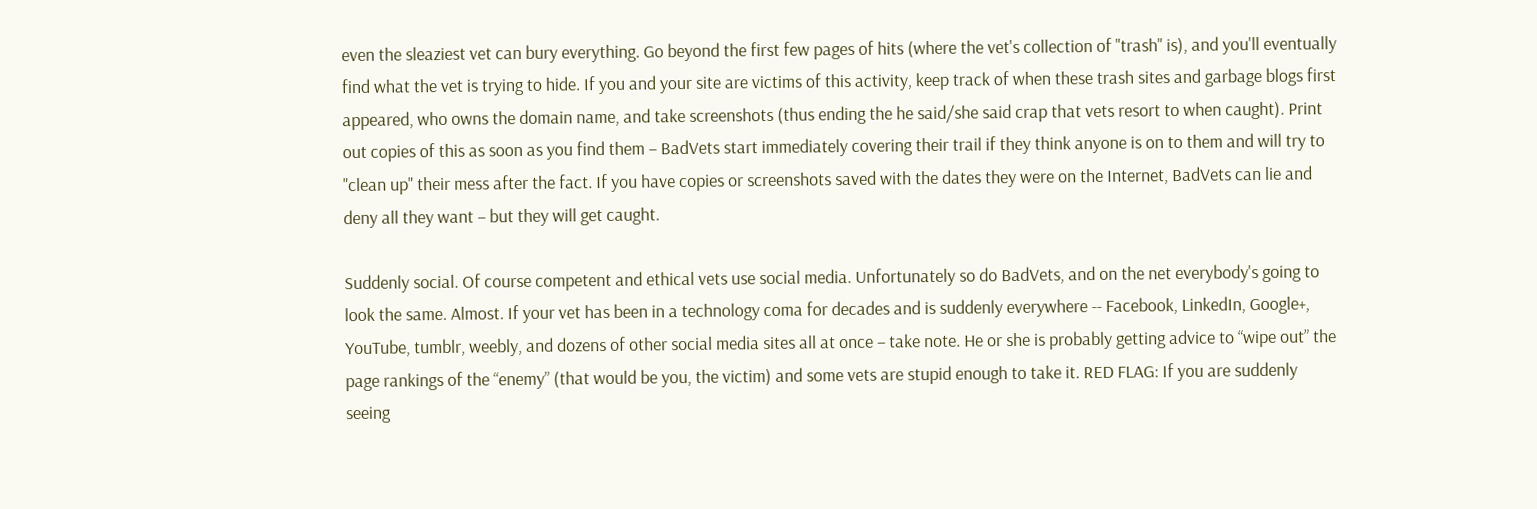even the sleaziest vet can bury everything. Go beyond the first few pages of hits (where the vet's collection of "trash" is), and you'll eventually find what the vet is trying to hide. If you and your site are victims of this activity, keep track of when these trash sites and garbage blogs first appeared, who owns the domain name, and take screenshots (thus ending the he said/she said crap that vets resort to when caught). Print out copies of this as soon as you find them – BadVets start immediately covering their trail if they think anyone is on to them and will try to "clean up" their mess after the fact. If you have copies or screenshots saved with the dates they were on the Internet, BadVets can lie and deny all they want – but they will get caught.

Suddenly social. Of course competent and ethical vets use social media. Unfortunately so do BadVets, and on the net everybody's going to look the same. Almost. If your vet has been in a technology coma for decades and is suddenly everywhere -- Facebook, LinkedIn, Google+, YouTube, tumblr, weebly, and dozens of other social media sites all at once – take note. He or she is probably getting advice to “wipe out” the page rankings of the “enemy” (that would be you, the victim) and some vets are stupid enough to take it. RED FLAG: If you are suddenly seeing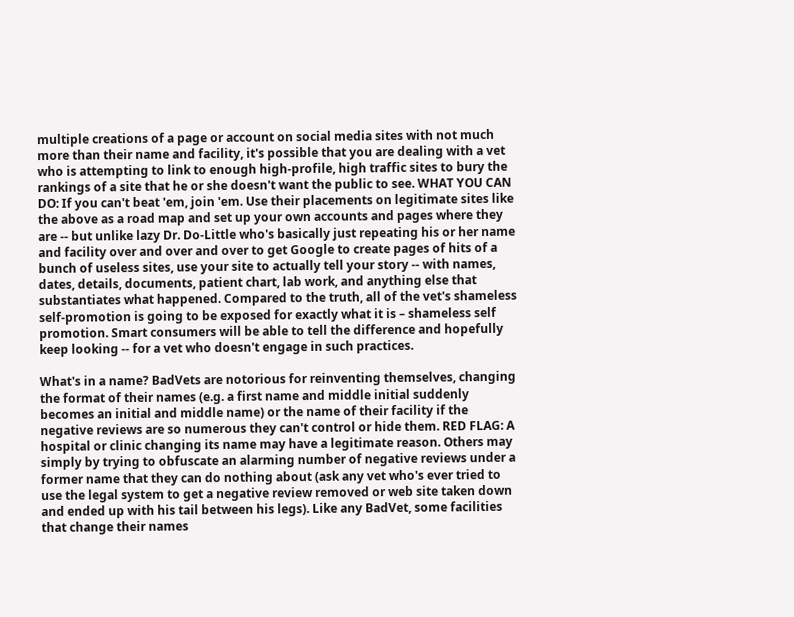multiple creations of a page or account on social media sites with not much more than their name and facility, it's possible that you are dealing with a vet who is attempting to link to enough high-profile, high traffic sites to bury the rankings of a site that he or she doesn't want the public to see. WHAT YOU CAN DO: If you can't beat 'em, join 'em. Use their placements on legitimate sites like the above as a road map and set up your own accounts and pages where they are -- but unlike lazy Dr. Do-Little who's basically just repeating his or her name and facility over and over and over to get Google to create pages of hits of a bunch of useless sites, use your site to actually tell your story -- with names, dates, details, documents, patient chart, lab work, and anything else that substantiates what happened. Compared to the truth, all of the vet's shameless self-promotion is going to be exposed for exactly what it is – shameless self promotion. Smart consumers will be able to tell the difference and hopefully keep looking -- for a vet who doesn't engage in such practices.

What's in a name? BadVets are notorious for reinventing themselves, changing the format of their names (e.g. a first name and middle initial suddenly becomes an initial and middle name) or the name of their facility if the negative reviews are so numerous they can't control or hide them. RED FLAG: A hospital or clinic changing its name may have a legitimate reason. Others may simply by trying to obfuscate an alarming number of negative reviews under a former name that they can do nothing about (ask any vet who's ever tried to use the legal system to get a negative review removed or web site taken down and ended up with his tail between his legs). Like any BadVet, some facilities that change their names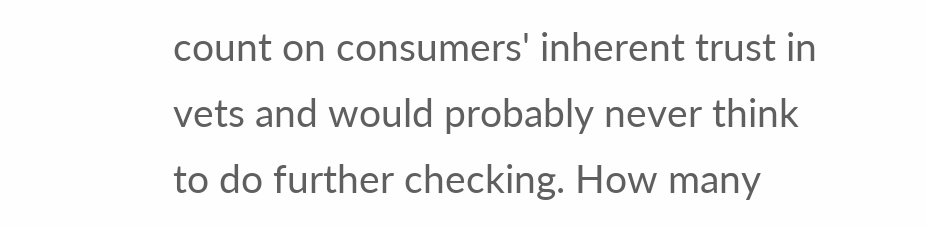count on consumers' inherent trust in vets and would probably never think to do further checking. How many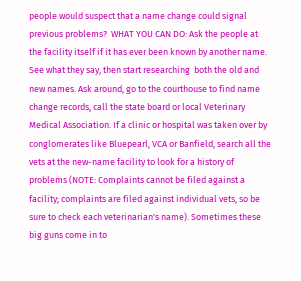people would suspect that a name change could signal previous problems?  WHAT YOU CAN DO: Ask the people at the facility itself if it has ever been known by another name. See what they say, then start researching  both the old and new names. Ask around, go to the courthouse to find name change records, call the state board or local Veterinary Medical Association. If a clinic or hospital was taken over by conglomerates like Bluepearl, VCA or Banfield, search all the vets at the new-name facility to look for a history of problems (NOTE: Complaints cannot be filed against a facility; complaints are filed against individual vets, so be sure to check each veterinarian's name). Sometimes these big guns come in to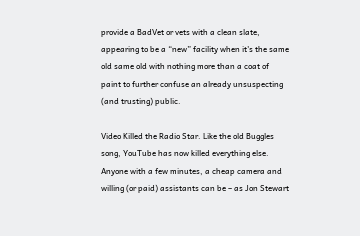provide a BadVet or vets with a clean slate, appearing to be a “new” facility when it's the same old same old with nothing more than a coat of paint to further confuse an already unsuspecting (and trusting) public.

Video Killed the Radio Star. Like the old Buggles song, YouTube has now killed everything else. Anyone with a few minutes, a cheap camera and willing (or paid) assistants can be – as Jon Stewart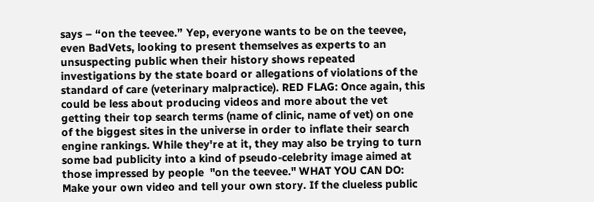says – “on the teevee.” Yep, everyone wants to be on the teevee, even BadVets, looking to present themselves as experts to an unsuspecting public when their history shows repeated investigations by the state board or allegations of violations of the standard of care (veterinary malpractice). RED FLAG: Once again, this could be less about producing videos and more about the vet getting their top search terms (name of clinic, name of vet) on one of the biggest sites in the universe in order to inflate their search engine rankings. While they're at it, they may also be trying to turn some bad publicity into a kind of pseudo-celebrity image aimed at those impressed by people  "on the teevee." WHAT YOU CAN DO: Make your own video and tell your own story. If the clueless public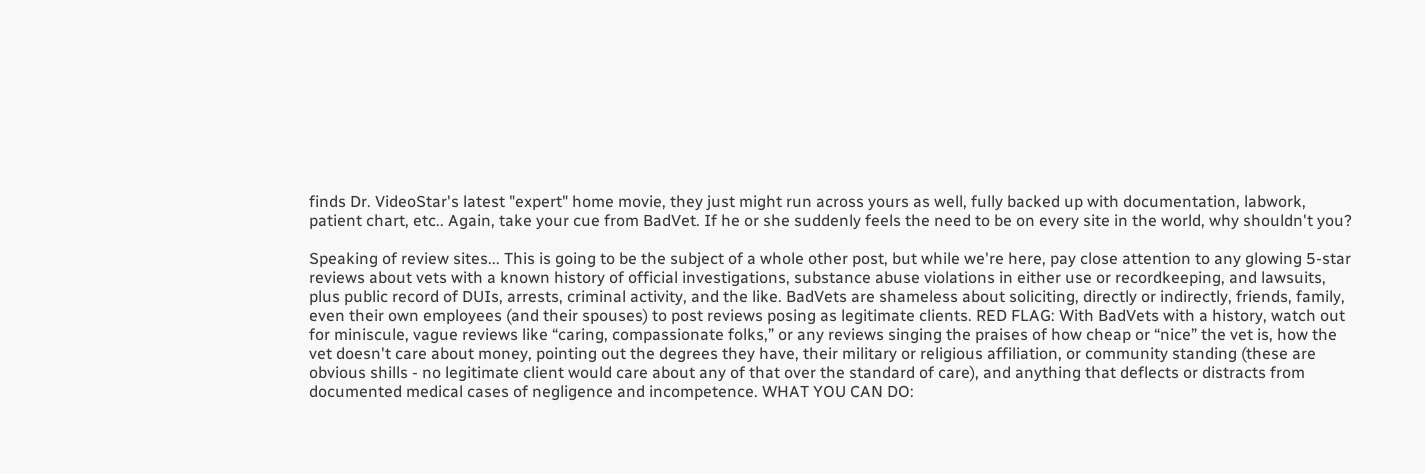finds Dr. VideoStar's latest "expert" home movie, they just might run across yours as well, fully backed up with documentation, labwork, patient chart, etc.. Again, take your cue from BadVet. If he or she suddenly feels the need to be on every site in the world, why shouldn't you?

Speaking of review sites... This is going to be the subject of a whole other post, but while we're here, pay close attention to any glowing 5-star reviews about vets with a known history of official investigations, substance abuse violations in either use or recordkeeping, and lawsuits, plus public record of DUIs, arrests, criminal activity, and the like. BadVets are shameless about soliciting, directly or indirectly, friends, family, even their own employees (and their spouses) to post reviews posing as legitimate clients. RED FLAG: With BadVets with a history, watch out for miniscule, vague reviews like “caring, compassionate folks,” or any reviews singing the praises of how cheap or “nice” the vet is, how the vet doesn't care about money, pointing out the degrees they have, their military or religious affiliation, or community standing (these are obvious shills - no legitimate client would care about any of that over the standard of care), and anything that deflects or distracts from documented medical cases of negligence and incompetence. WHAT YOU CAN DO: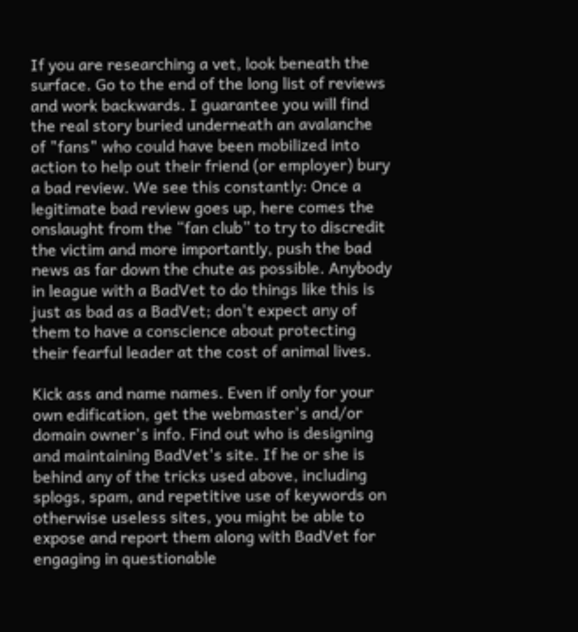If you are researching a vet, look beneath the surface. Go to the end of the long list of reviews and work backwards. I guarantee you will find the real story buried underneath an avalanche of "fans" who could have been mobilized into action to help out their friend (or employer) bury a bad review. We see this constantly: Once a legitimate bad review goes up, here comes the onslaught from the “fan club” to try to discredit the victim and more importantly, push the bad news as far down the chute as possible. Anybody in league with a BadVet to do things like this is just as bad as a BadVet; don't expect any of them to have a conscience about protecting their fearful leader at the cost of animal lives.

Kick ass and name names. Even if only for your own edification, get the webmaster's and/or domain owner's info. Find out who is designing and maintaining BadVet's site. If he or she is behind any of the tricks used above, including splogs, spam, and repetitive use of keywords on otherwise useless sites, you might be able to expose and report them along with BadVet for engaging in questionable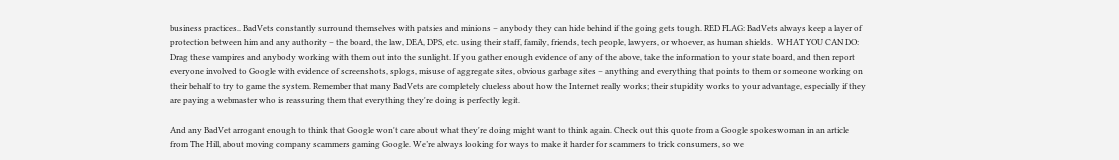business practices.. BadVets constantly surround themselves with patsies and minions – anybody they can hide behind if the going gets tough. RED FLAG: BadVets always keep a layer of protection between him and any authority – the board, the law, DEA, DPS, etc. using their staff, family, friends, tech people, lawyers, or whoever, as human shields.  WHAT YOU CAN DO: Drag these vampires and anybody working with them out into the sunlight. If you gather enough evidence of any of the above, take the information to your state board, and then report everyone involved to Google with evidence of screenshots, splogs, misuse of aggregate sites, obvious garbage sites – anything and everything that points to them or someone working on their behalf to try to game the system. Remember that many BadVets are completely clueless about how the Internet really works; their stupidity works to your advantage, especially if they are paying a webmaster who is reassuring them that everything they're doing is perfectly legit.

And any BadVet arrogant enough to think that Google won't care about what they're doing might want to think again. Check out this quote from a Google spokeswoman in an article from The Hill, about moving company scammers gaming Google. We’re always looking for ways to make it harder for scammers to trick consumers, so we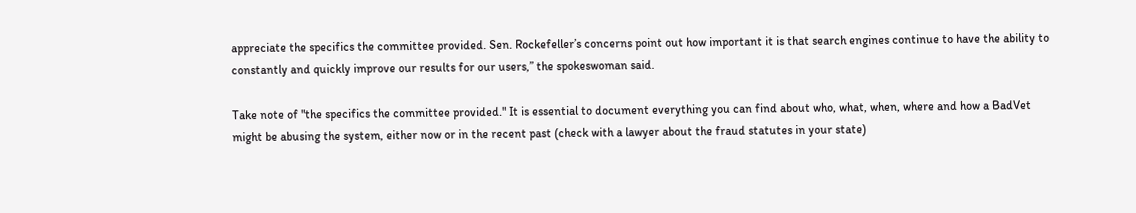appreciate the specifics the committee provided. Sen. Rockefeller’s concerns point out how important it is that search engines continue to have the ability to constantly and quickly improve our results for our users,” the spokeswoman said.

Take note of "the specifics the committee provided." It is essential to document everything you can find about who, what, when, where and how a BadVet might be abusing the system, either now or in the recent past (check with a lawyer about the fraud statutes in your state)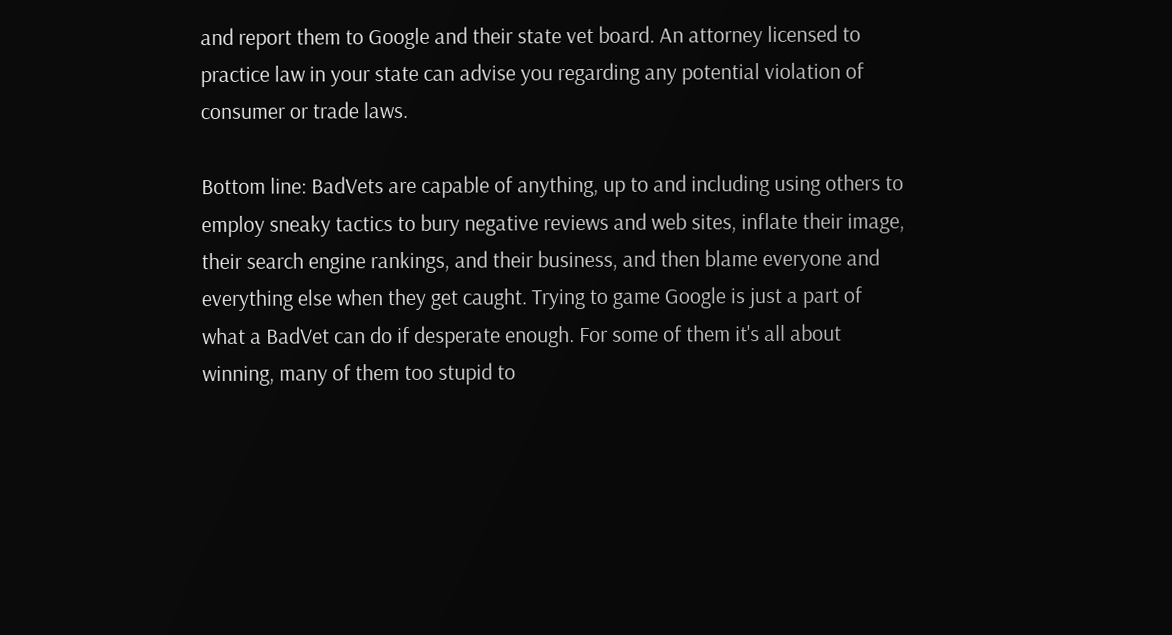and report them to Google and their state vet board. An attorney licensed to practice law in your state can advise you regarding any potential violation of consumer or trade laws.

Bottom line: BadVets are capable of anything, up to and including using others to employ sneaky tactics to bury negative reviews and web sites, inflate their image, their search engine rankings, and their business, and then blame everyone and everything else when they get caught. Trying to game Google is just a part of what a BadVet can do if desperate enough. For some of them it's all about winning, many of them too stupid to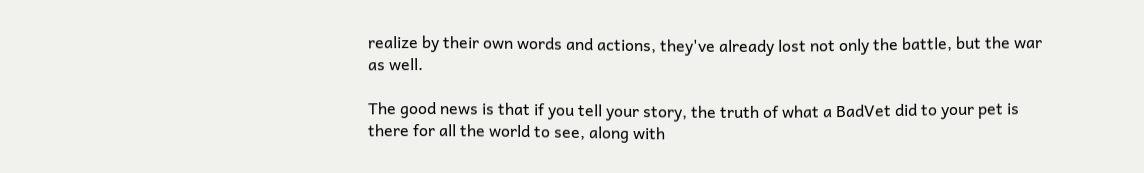realize by their own words and actions, they've already lost not only the battle, but the war as well.

The good news is that if you tell your story, the truth of what a BadVet did to your pet is there for all the world to see, along with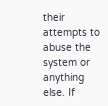their attempts to abuse the system or anything else. If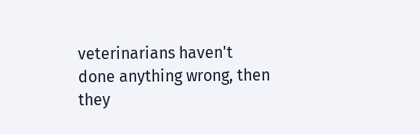veterinarians haven't done anything wrong, then they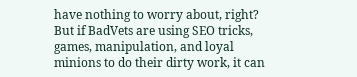have nothing to worry about, right? But if BadVets are using SEO tricks, games, manipulation, and loyal minions to do their dirty work, it can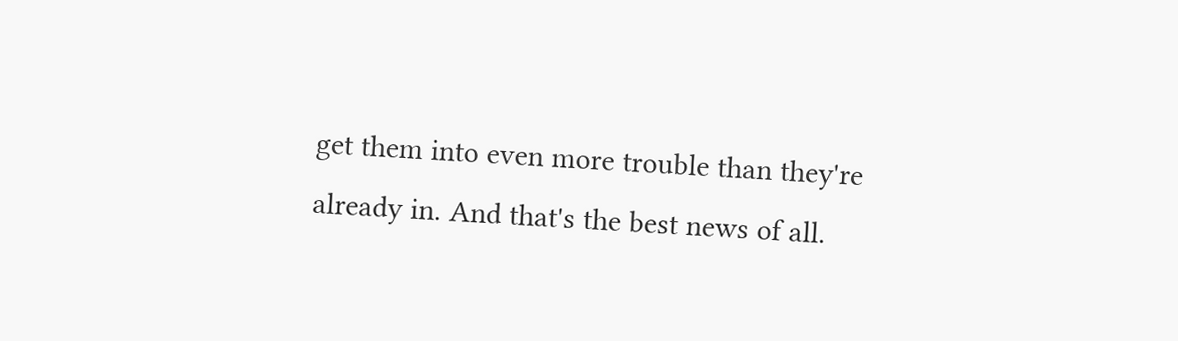get them into even more trouble than they're already in. And that's the best news of all.